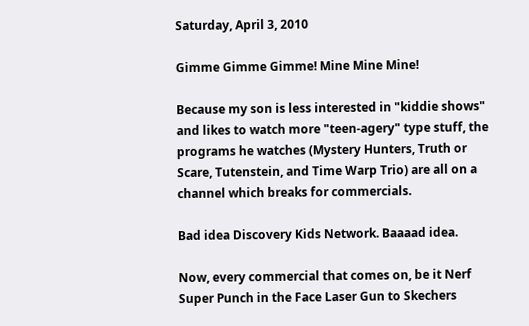Saturday, April 3, 2010

Gimme Gimme Gimme! Mine Mine Mine!

Because my son is less interested in "kiddie shows" and likes to watch more "teen-agery" type stuff, the programs he watches (Mystery Hunters, Truth or Scare, Tutenstein, and Time Warp Trio) are all on a channel which breaks for commercials.

Bad idea Discovery Kids Network. Baaaad idea.

Now, every commercial that comes on, be it Nerf Super Punch in the Face Laser Gun to Skechers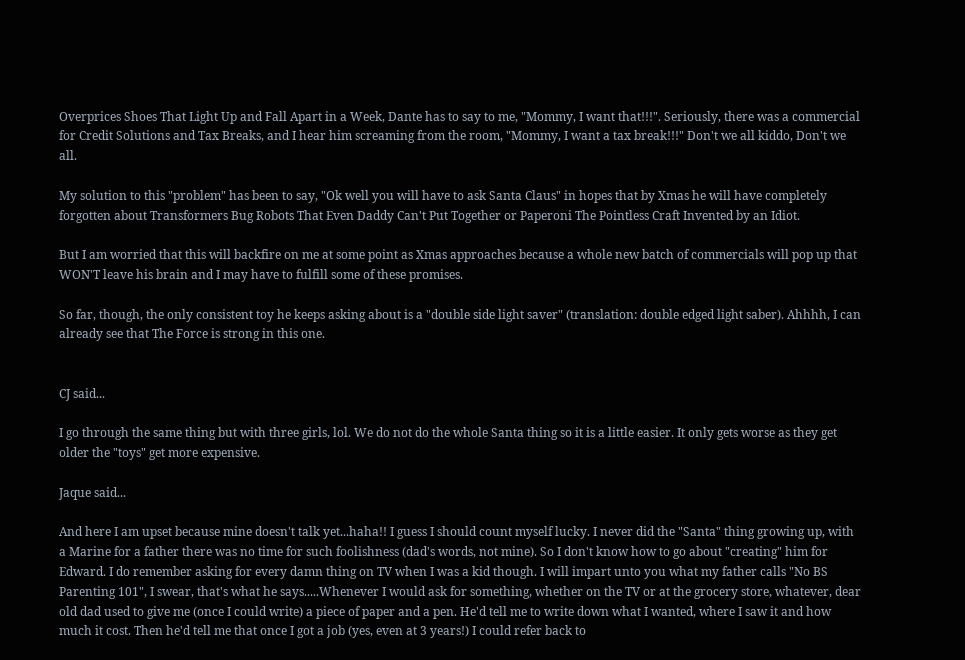Overprices Shoes That Light Up and Fall Apart in a Week, Dante has to say to me, "Mommy, I want that!!!". Seriously, there was a commercial for Credit Solutions and Tax Breaks, and I hear him screaming from the room, "Mommy, I want a tax break!!!" Don't we all kiddo, Don't we all.

My solution to this "problem" has been to say, "Ok well you will have to ask Santa Claus" in hopes that by Xmas he will have completely forgotten about Transformers Bug Robots That Even Daddy Can't Put Together or Paperoni The Pointless Craft Invented by an Idiot.

But I am worried that this will backfire on me at some point as Xmas approaches because a whole new batch of commercials will pop up that WON'T leave his brain and I may have to fulfill some of these promises.

So far, though, the only consistent toy he keeps asking about is a "double side light saver" (translation: double edged light saber). Ahhhh, I can already see that The Force is strong in this one.


CJ said...

I go through the same thing but with three girls, lol. We do not do the whole Santa thing so it is a little easier. It only gets worse as they get older the "toys" get more expensive.

Jaque said...

And here I am upset because mine doesn't talk yet...haha!! I guess I should count myself lucky. I never did the "Santa" thing growing up, with a Marine for a father there was no time for such foolishness (dad's words, not mine). So I don't know how to go about "creating" him for Edward. I do remember asking for every damn thing on TV when I was a kid though. I will impart unto you what my father calls "No BS Parenting 101", I swear, that's what he says.....Whenever I would ask for something, whether on the TV or at the grocery store, whatever, dear old dad used to give me (once I could write) a piece of paper and a pen. He'd tell me to write down what I wanted, where I saw it and how much it cost. Then he'd tell me that once I got a job (yes, even at 3 years!) I could refer back to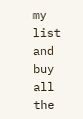my list and buy all the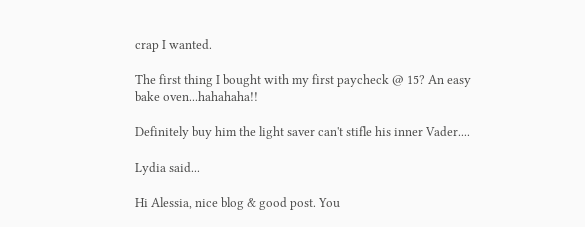crap I wanted.

The first thing I bought with my first paycheck @ 15? An easy bake oven...hahahaha!!

Definitely buy him the light saver can't stifle his inner Vader....

Lydia said...

Hi Alessia, nice blog & good post. You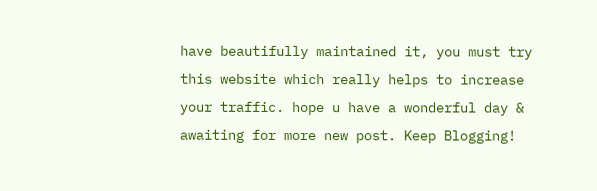have beautifully maintained it, you must try this website which really helps to increase your traffic. hope u have a wonderful day & awaiting for more new post. Keep Blogging!